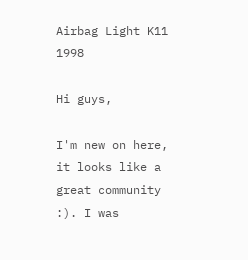Airbag Light K11 1998

Hi guys,

I'm new on here, it looks like a great community :). I was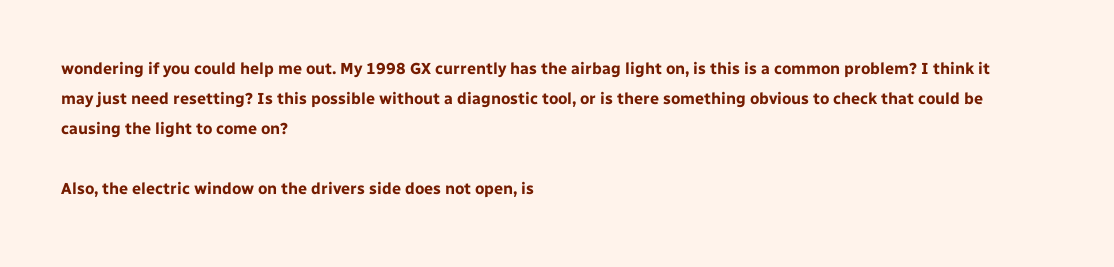wondering if you could help me out. My 1998 GX currently has the airbag light on, is this is a common problem? I think it may just need resetting? Is this possible without a diagnostic tool, or is there something obvious to check that could be causing the light to come on?

Also, the electric window on the drivers side does not open, is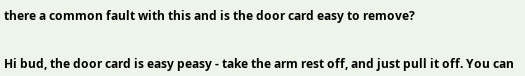there a common fault with this and is the door card easy to remove?


Hi bud, the door card is easy peasy - take the arm rest off, and just pull it off. You can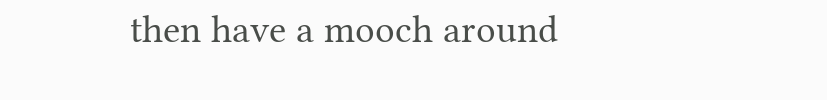then have a mooch around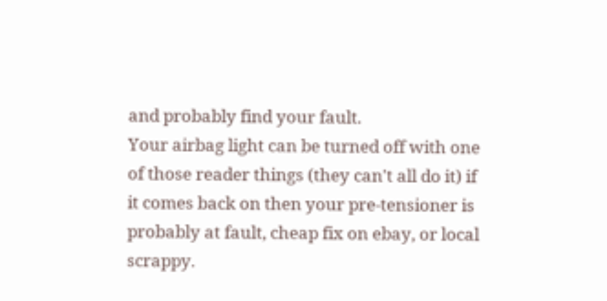and probably find your fault.
Your airbag light can be turned off with one of those reader things (they can't all do it) if it comes back on then your pre-tensioner is probably at fault, cheap fix on ebay, or local scrappy.